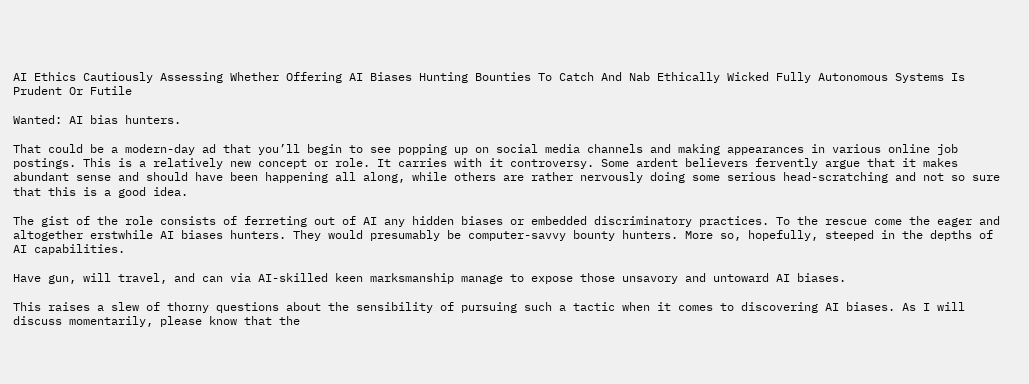AI Ethics Cautiously Assessing Whether Offering AI Biases Hunting Bounties To Catch And Nab Ethically Wicked Fully Autonomous Systems Is Prudent Or Futile

Wanted: AI bias hunters.

That could be a modern-day ad that you’ll begin to see popping up on social media channels and making appearances in various online job postings. This is a relatively new concept or role. It carries with it controversy. Some ardent believers fervently argue that it makes abundant sense and should have been happening all along, while others are rather nervously doing some serious head-scratching and not so sure that this is a good idea.

The gist of the role consists of ferreting out of AI any hidden biases or embedded discriminatory practices. To the rescue come the eager and altogether erstwhile AI biases hunters. They would presumably be computer-savvy bounty hunters. More so, hopefully, steeped in the depths of AI capabilities.

Have gun, will travel, and can via AI-skilled keen marksmanship manage to expose those unsavory and untoward AI biases.

This raises a slew of thorny questions about the sensibility of pursuing such a tactic when it comes to discovering AI biases. As I will discuss momentarily, please know that the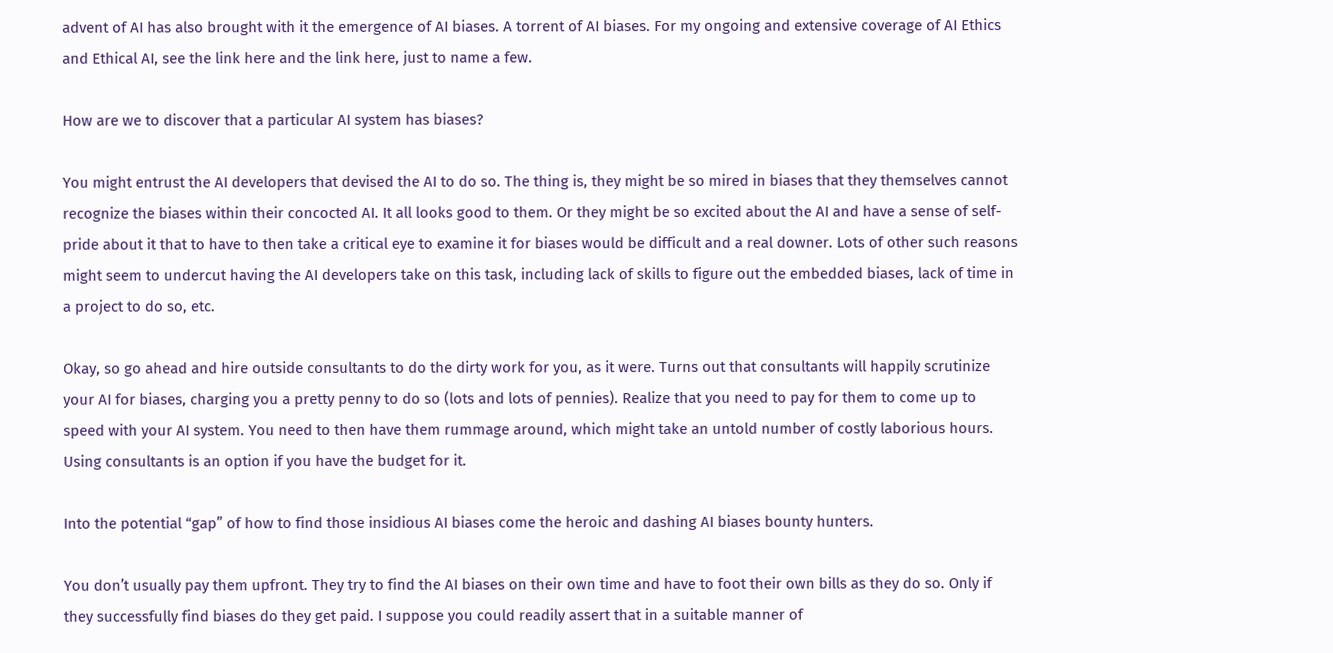advent of AI has also brought with it the emergence of AI biases. A torrent of AI biases. For my ongoing and extensive coverage of AI Ethics and Ethical AI, see the link here and the link here, just to name a few.

How are we to discover that a particular AI system has biases?

You might entrust the AI developers that devised the AI to do so. The thing is, they might be so mired in biases that they themselves cannot recognize the biases within their concocted AI. It all looks good to them. Or they might be so excited about the AI and have a sense of self-pride about it that to have to then take a critical eye to examine it for biases would be difficult and a real downer. Lots of other such reasons might seem to undercut having the AI developers take on this task, including lack of skills to figure out the embedded biases, lack of time in a project to do so, etc.

Okay, so go ahead and hire outside consultants to do the dirty work for you, as it were. Turns out that consultants will happily scrutinize your AI for biases, charging you a pretty penny to do so (lots and lots of pennies). Realize that you need to pay for them to come up to speed with your AI system. You need to then have them rummage around, which might take an untold number of costly laborious hours. Using consultants is an option if you have the budget for it.

Into the potential “gap” of how to find those insidious AI biases come the heroic and dashing AI biases bounty hunters.

You don’t usually pay them upfront. They try to find the AI biases on their own time and have to foot their own bills as they do so. Only if they successfully find biases do they get paid. I suppose you could readily assert that in a suitable manner of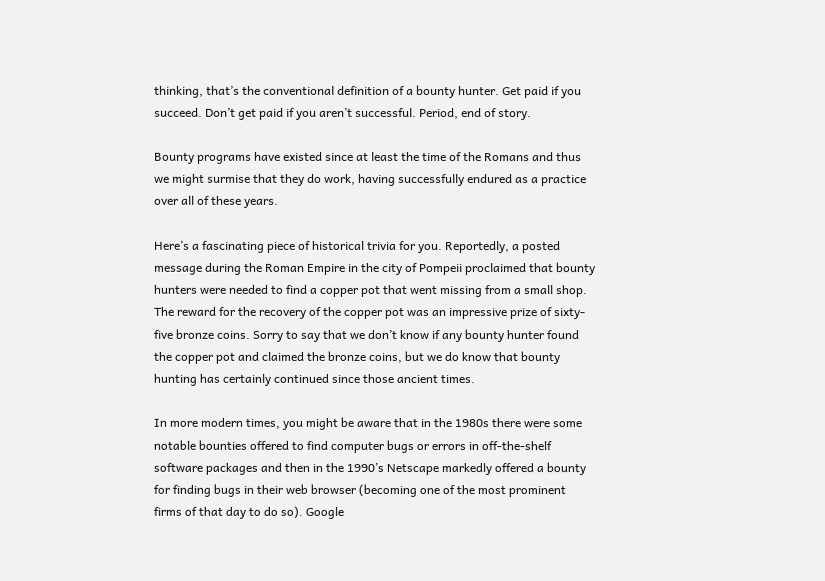thinking, that’s the conventional definition of a bounty hunter. Get paid if you succeed. Don’t get paid if you aren’t successful. Period, end of story.

Bounty programs have existed since at least the time of the Romans and thus we might surmise that they do work, having successfully endured as a practice over all of these years.

Here’s a fascinating piece of historical trivia for you. Reportedly, a posted message during the Roman Empire in the city of Pompeii proclaimed that bounty hunters were needed to find a copper pot that went missing from a small shop. The reward for the recovery of the copper pot was an impressive prize of sixty-five bronze coins. Sorry to say that we don’t know if any bounty hunter found the copper pot and claimed the bronze coins, but we do know that bounty hunting has certainly continued since those ancient times.

In more modern times, you might be aware that in the 1980s there were some notable bounties offered to find computer bugs or errors in off-the-shelf software packages and then in the 1990’s Netscape markedly offered a bounty for finding bugs in their web browser (becoming one of the most prominent firms of that day to do so). Google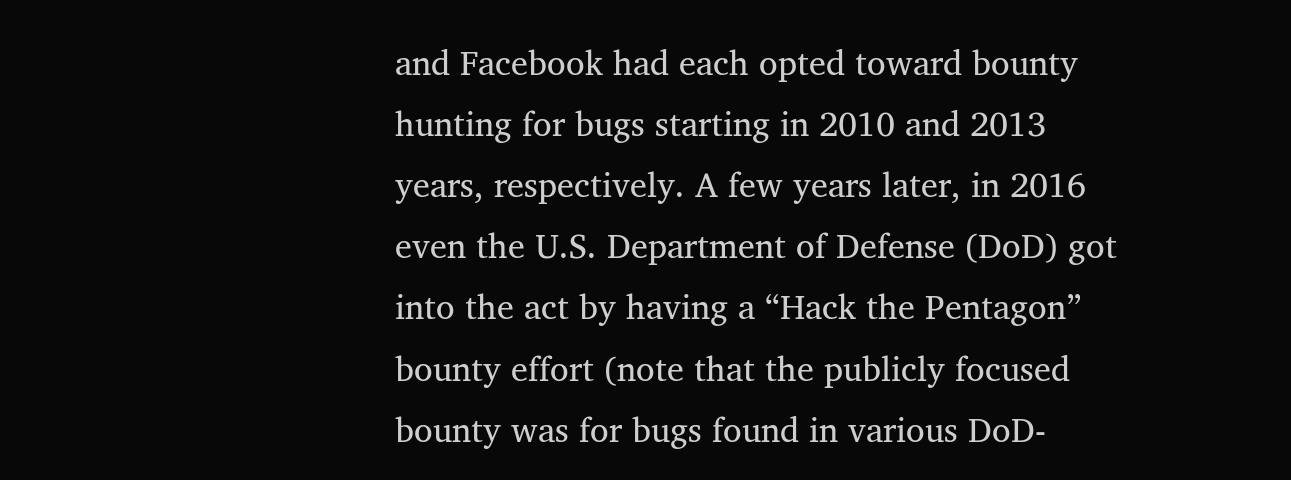and Facebook had each opted toward bounty hunting for bugs starting in 2010 and 2013 years, respectively. A few years later, in 2016 even the U.S. Department of Defense (DoD) got into the act by having a “Hack the Pentagon” bounty effort (note that the publicly focused bounty was for bugs found in various DoD-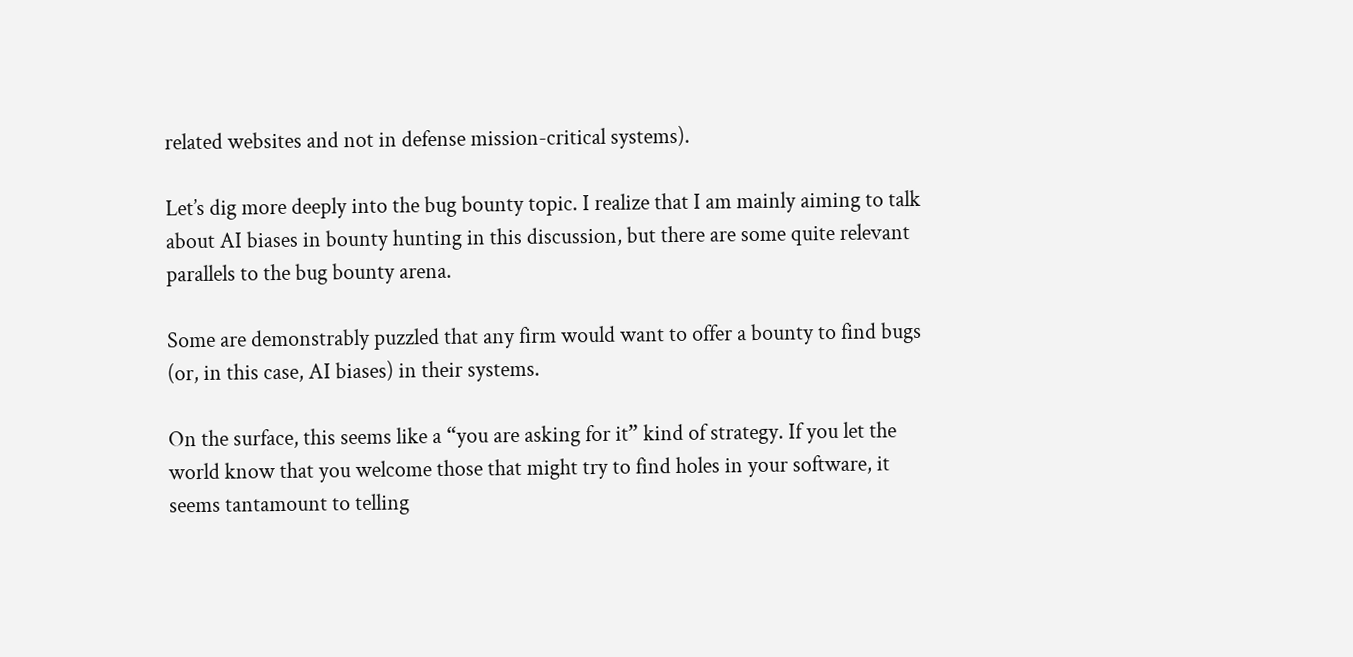related websites and not in defense mission-critical systems).

Let’s dig more deeply into the bug bounty topic. I realize that I am mainly aiming to talk about AI biases in bounty hunting in this discussion, but there are some quite relevant parallels to the bug bounty arena.

Some are demonstrably puzzled that any firm would want to offer a bounty to find bugs (or, in this case, AI biases) in their systems.

On the surface, this seems like a “you are asking for it” kind of strategy. If you let the world know that you welcome those that might try to find holes in your software, it seems tantamount to telling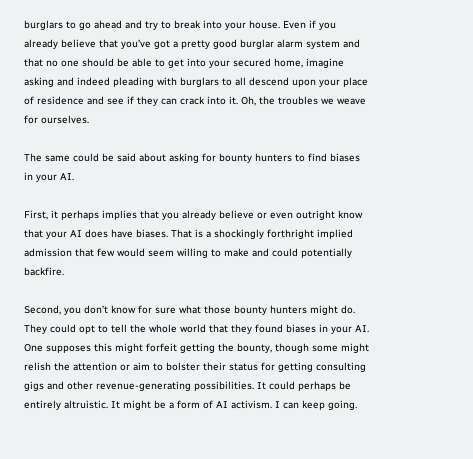burglars to go ahead and try to break into your house. Even if you already believe that you’ve got a pretty good burglar alarm system and that no one should be able to get into your secured home, imagine asking and indeed pleading with burglars to all descend upon your place of residence and see if they can crack into it. Oh, the troubles we weave for ourselves.

The same could be said about asking for bounty hunters to find biases in your AI.

First, it perhaps implies that you already believe or even outright know that your AI does have biases. That is a shockingly forthright implied admission that few would seem willing to make and could potentially backfire.

Second, you don’t know for sure what those bounty hunters might do. They could opt to tell the whole world that they found biases in your AI. One supposes this might forfeit getting the bounty, though some might relish the attention or aim to bolster their status for getting consulting gigs and other revenue-generating possibilities. It could perhaps be entirely altruistic. It might be a form of AI activism. I can keep going.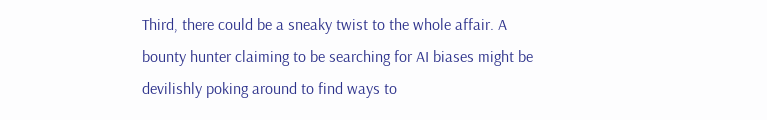Third, there could be a sneaky twist to the whole affair. A bounty hunter claiming to be searching for AI biases might be devilishly poking around to find ways to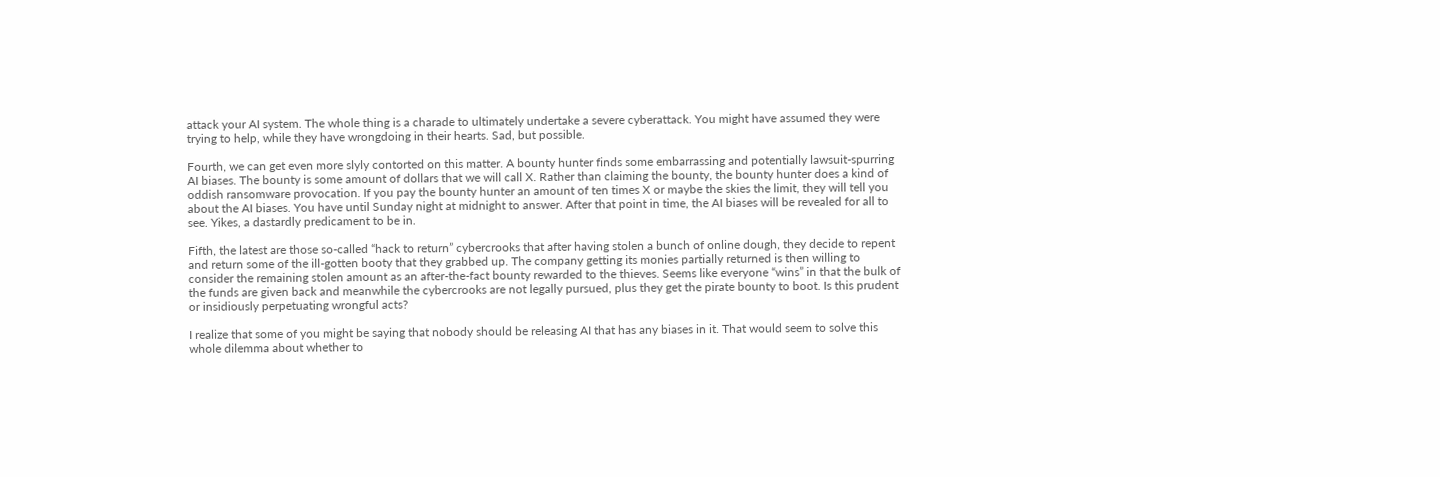attack your AI system. The whole thing is a charade to ultimately undertake a severe cyberattack. You might have assumed they were trying to help, while they have wrongdoing in their hearts. Sad, but possible.

Fourth, we can get even more slyly contorted on this matter. A bounty hunter finds some embarrassing and potentially lawsuit-spurring AI biases. The bounty is some amount of dollars that we will call X. Rather than claiming the bounty, the bounty hunter does a kind of oddish ransomware provocation. If you pay the bounty hunter an amount of ten times X or maybe the skies the limit, they will tell you about the AI biases. You have until Sunday night at midnight to answer. After that point in time, the AI biases will be revealed for all to see. Yikes, a dastardly predicament to be in.

Fifth, the latest are those so-called “hack to return” cybercrooks that after having stolen a bunch of online dough, they decide to repent and return some of the ill-gotten booty that they grabbed up. The company getting its monies partially returned is then willing to consider the remaining stolen amount as an after-the-fact bounty rewarded to the thieves. Seems like everyone “wins” in that the bulk of the funds are given back and meanwhile the cybercrooks are not legally pursued, plus they get the pirate bounty to boot. Is this prudent or insidiously perpetuating wrongful acts?

I realize that some of you might be saying that nobody should be releasing AI that has any biases in it. That would seem to solve this whole dilemma about whether to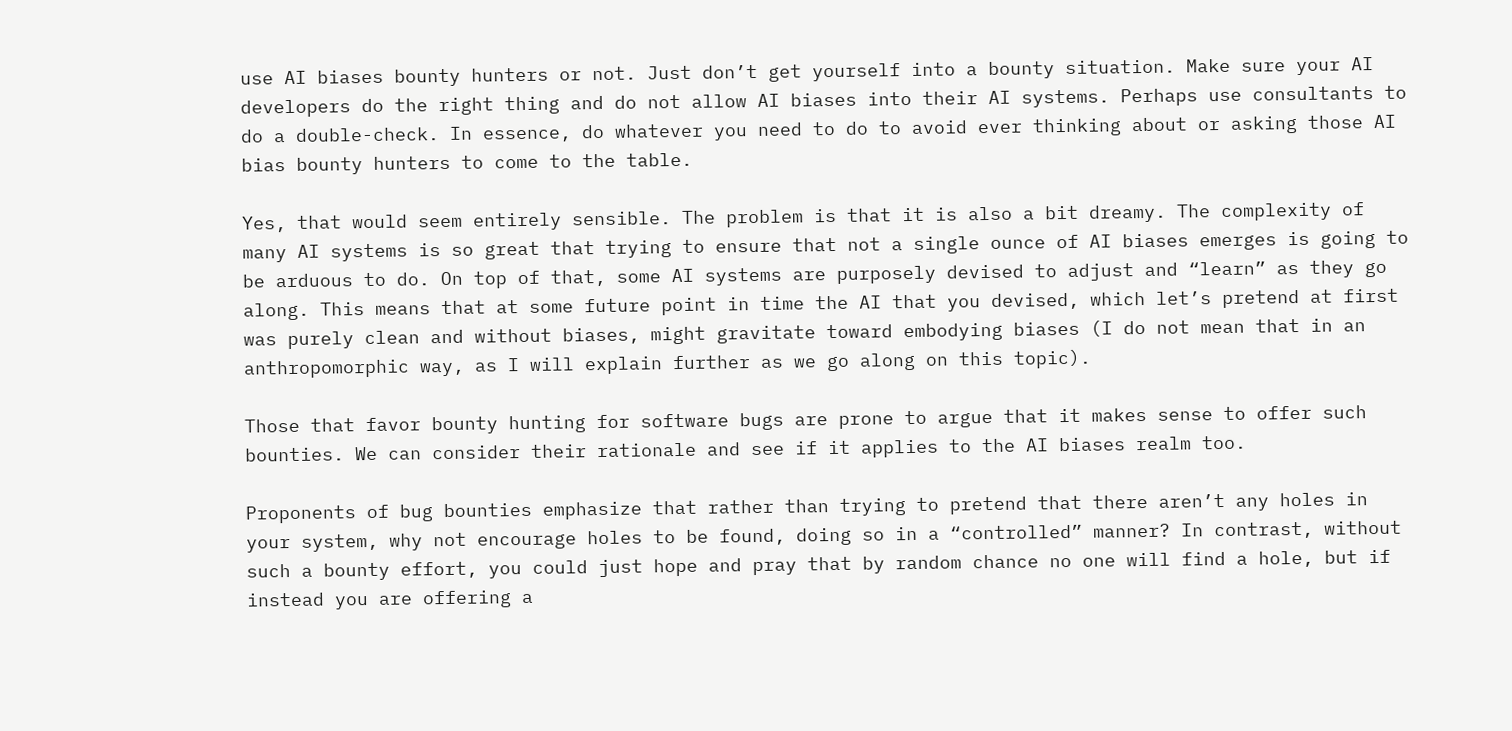use AI biases bounty hunters or not. Just don’t get yourself into a bounty situation. Make sure your AI developers do the right thing and do not allow AI biases into their AI systems. Perhaps use consultants to do a double-check. In essence, do whatever you need to do to avoid ever thinking about or asking those AI bias bounty hunters to come to the table.

Yes, that would seem entirely sensible. The problem is that it is also a bit dreamy. The complexity of many AI systems is so great that trying to ensure that not a single ounce of AI biases emerges is going to be arduous to do. On top of that, some AI systems are purposely devised to adjust and “learn” as they go along. This means that at some future point in time the AI that you devised, which let’s pretend at first was purely clean and without biases, might gravitate toward embodying biases (I do not mean that in an anthropomorphic way, as I will explain further as we go along on this topic).

Those that favor bounty hunting for software bugs are prone to argue that it makes sense to offer such bounties. We can consider their rationale and see if it applies to the AI biases realm too.

Proponents of bug bounties emphasize that rather than trying to pretend that there aren’t any holes in your system, why not encourage holes to be found, doing so in a “controlled” manner? In contrast, without such a bounty effort, you could just hope and pray that by random chance no one will find a hole, but if instead you are offering a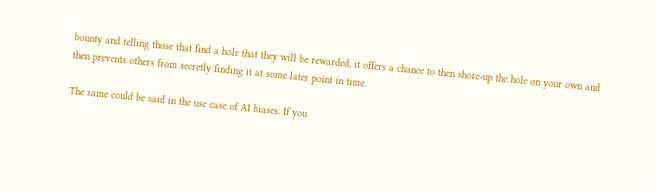bounty and telling those that find a hole that they will be rewarded, it offers a chance to then shore-up the hole on your own and then prevents others from secretly finding it at some later point in time.

The same could be said in the use case of AI biases. If you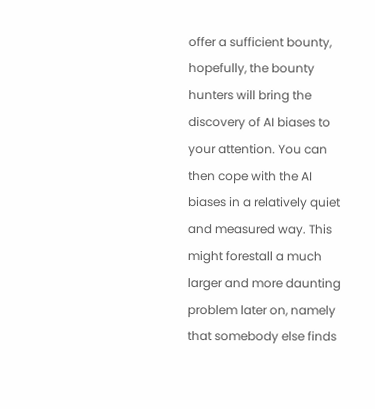offer a sufficient bounty, hopefully, the bounty hunters will bring the discovery of AI biases to your attention. You can then cope with the AI biases in a relatively quiet and measured way. This might forestall a much larger and more daunting problem later on, namely that somebody else finds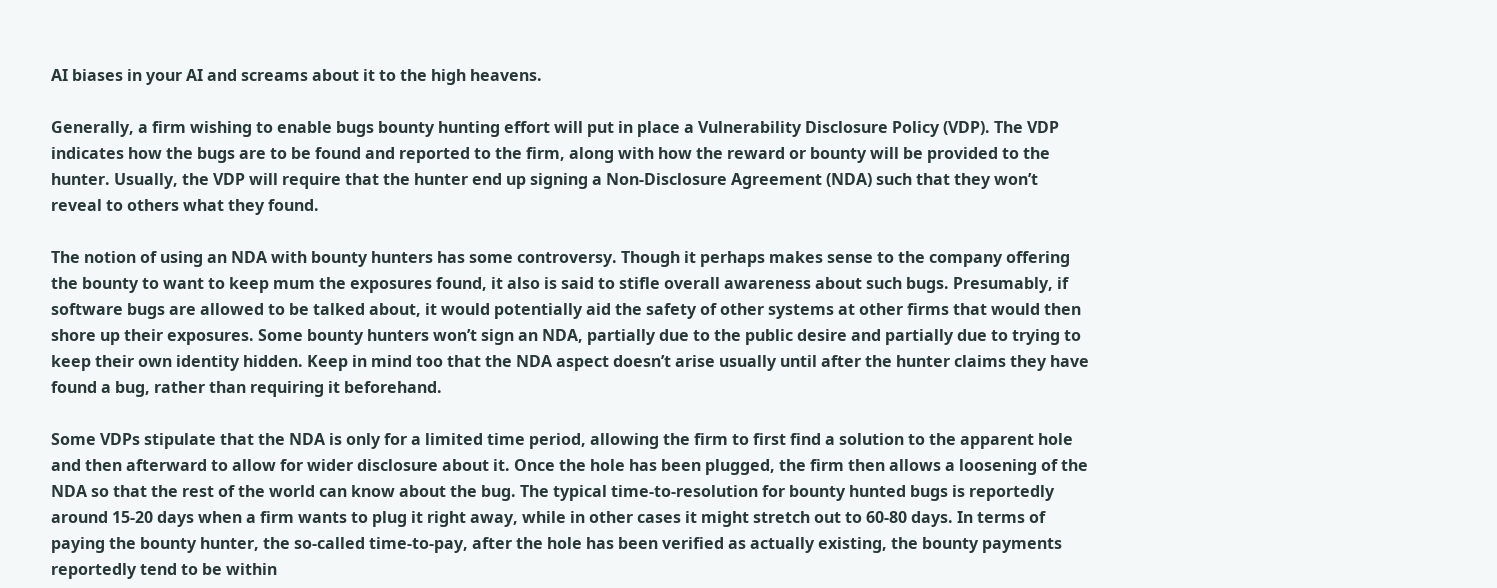AI biases in your AI and screams about it to the high heavens.

Generally, a firm wishing to enable bugs bounty hunting effort will put in place a Vulnerability Disclosure Policy (VDP). The VDP indicates how the bugs are to be found and reported to the firm, along with how the reward or bounty will be provided to the hunter. Usually, the VDP will require that the hunter end up signing a Non-Disclosure Agreement (NDA) such that they won’t reveal to others what they found.

The notion of using an NDA with bounty hunters has some controversy. Though it perhaps makes sense to the company offering the bounty to want to keep mum the exposures found, it also is said to stifle overall awareness about such bugs. Presumably, if software bugs are allowed to be talked about, it would potentially aid the safety of other systems at other firms that would then shore up their exposures. Some bounty hunters won’t sign an NDA, partially due to the public desire and partially due to trying to keep their own identity hidden. Keep in mind too that the NDA aspect doesn’t arise usually until after the hunter claims they have found a bug, rather than requiring it beforehand.

Some VDPs stipulate that the NDA is only for a limited time period, allowing the firm to first find a solution to the apparent hole and then afterward to allow for wider disclosure about it. Once the hole has been plugged, the firm then allows a loosening of the NDA so that the rest of the world can know about the bug. The typical time-to-resolution for bounty hunted bugs is reportedly around 15-20 days when a firm wants to plug it right away, while in other cases it might stretch out to 60-80 days. In terms of paying the bounty hunter, the so-called time-to-pay, after the hole has been verified as actually existing, the bounty payments reportedly tend to be within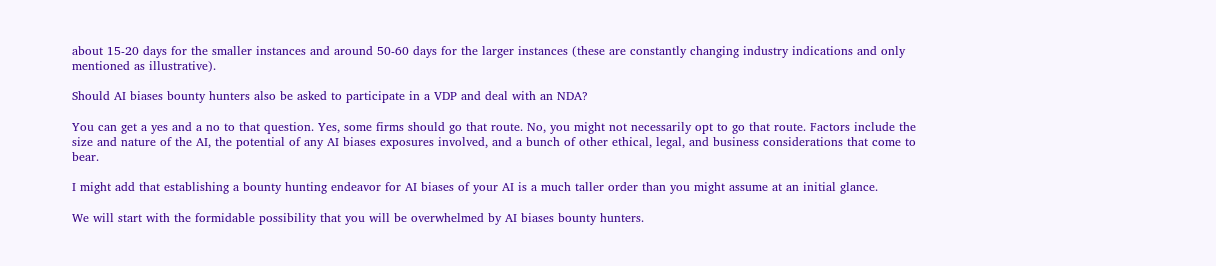about 15-20 days for the smaller instances and around 50-60 days for the larger instances (these are constantly changing industry indications and only mentioned as illustrative).

Should AI biases bounty hunters also be asked to participate in a VDP and deal with an NDA?

You can get a yes and a no to that question. Yes, some firms should go that route. No, you might not necessarily opt to go that route. Factors include the size and nature of the AI, the potential of any AI biases exposures involved, and a bunch of other ethical, legal, and business considerations that come to bear.

I might add that establishing a bounty hunting endeavor for AI biases of your AI is a much taller order than you might assume at an initial glance.

We will start with the formidable possibility that you will be overwhelmed by AI biases bounty hunters.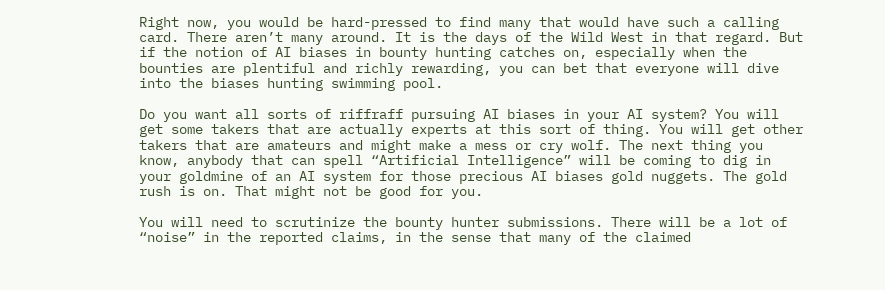Right now, you would be hard-pressed to find many that would have such a calling card. There aren’t many around. It is the days of the Wild West in that regard. But if the notion of AI biases in bounty hunting catches on, especially when the bounties are plentiful and richly rewarding, you can bet that everyone will dive into the biases hunting swimming pool.

Do you want all sorts of riffraff pursuing AI biases in your AI system? You will get some takers that are actually experts at this sort of thing. You will get other takers that are amateurs and might make a mess or cry wolf. The next thing you know, anybody that can spell “Artificial Intelligence” will be coming to dig in your goldmine of an AI system for those precious AI biases gold nuggets. The gold rush is on. That might not be good for you.

You will need to scrutinize the bounty hunter submissions. There will be a lot of “noise” in the reported claims, in the sense that many of the claimed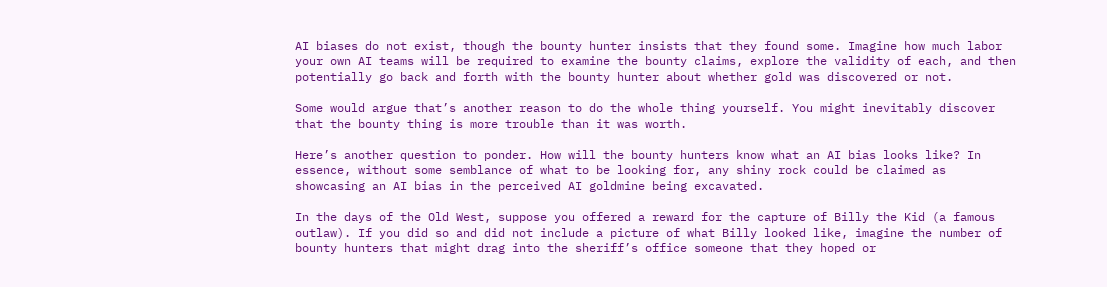AI biases do not exist, though the bounty hunter insists that they found some. Imagine how much labor your own AI teams will be required to examine the bounty claims, explore the validity of each, and then potentially go back and forth with the bounty hunter about whether gold was discovered or not.

Some would argue that’s another reason to do the whole thing yourself. You might inevitably discover that the bounty thing is more trouble than it was worth.

Here’s another question to ponder. How will the bounty hunters know what an AI bias looks like? In essence, without some semblance of what to be looking for, any shiny rock could be claimed as showcasing an AI bias in the perceived AI goldmine being excavated.

In the days of the Old West, suppose you offered a reward for the capture of Billy the Kid (a famous outlaw). If you did so and did not include a picture of what Billy looked like, imagine the number of bounty hunters that might drag into the sheriff’s office someone that they hoped or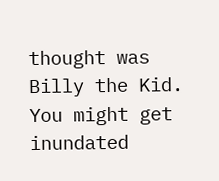thought was Billy the Kid. You might get inundated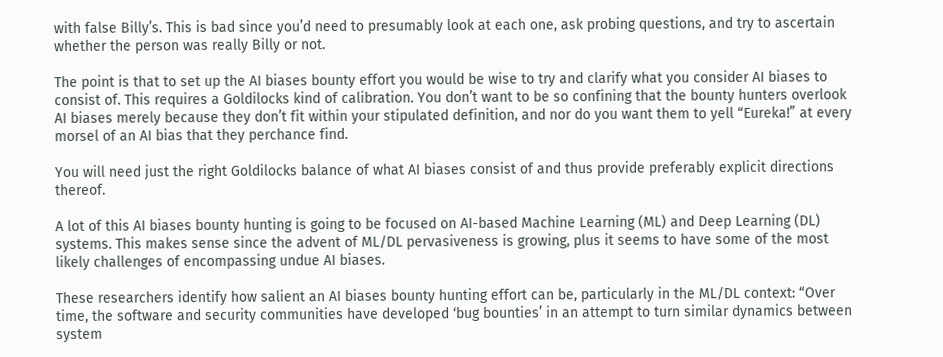with false Billy’s. This is bad since you’d need to presumably look at each one, ask probing questions, and try to ascertain whether the person was really Billy or not.

The point is that to set up the AI biases bounty effort you would be wise to try and clarify what you consider AI biases to consist of. This requires a Goldilocks kind of calibration. You don’t want to be so confining that the bounty hunters overlook AI biases merely because they don’t fit within your stipulated definition, and nor do you want them to yell “Eureka!” at every morsel of an AI bias that they perchance find.

You will need just the right Goldilocks balance of what AI biases consist of and thus provide preferably explicit directions thereof.

A lot of this AI biases bounty hunting is going to be focused on AI-based Machine Learning (ML) and Deep Learning (DL) systems. This makes sense since the advent of ML/DL pervasiveness is growing, plus it seems to have some of the most likely challenges of encompassing undue AI biases.

These researchers identify how salient an AI biases bounty hunting effort can be, particularly in the ML/DL context: “Over time, the software and security communities have developed ‘bug bounties’ in an attempt to turn similar dynamics between system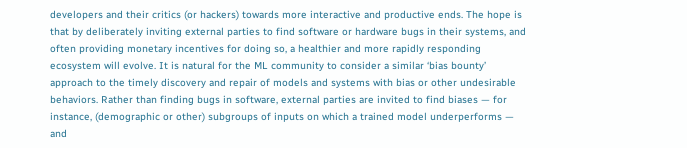developers and their critics (or hackers) towards more interactive and productive ends. The hope is that by deliberately inviting external parties to find software or hardware bugs in their systems, and often providing monetary incentives for doing so, a healthier and more rapidly responding ecosystem will evolve. It is natural for the ML community to consider a similar ‘bias bounty’ approach to the timely discovery and repair of models and systems with bias or other undesirable behaviors. Rather than finding bugs in software, external parties are invited to find biases — for instance, (demographic or other) subgroups of inputs on which a trained model underperforms — and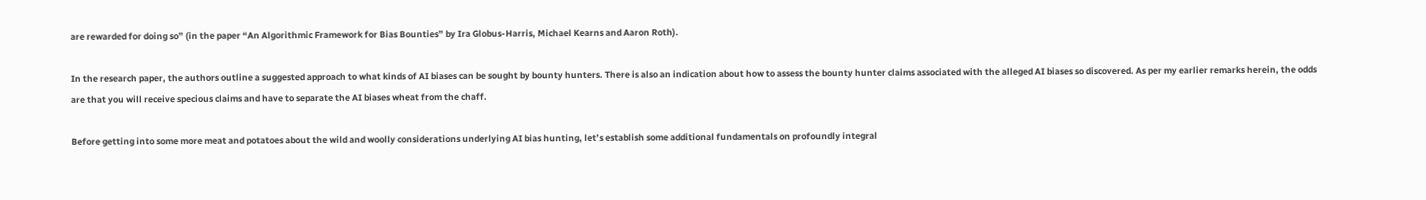are rewarded for doing so” (in the paper “An Algorithmic Framework for Bias Bounties” by Ira Globus-Harris, Michael Kearns and Aaron Roth).

In the research paper, the authors outline a suggested approach to what kinds of AI biases can be sought by bounty hunters. There is also an indication about how to assess the bounty hunter claims associated with the alleged AI biases so discovered. As per my earlier remarks herein, the odds are that you will receive specious claims and have to separate the AI biases wheat from the chaff.

Before getting into some more meat and potatoes about the wild and woolly considerations underlying AI bias hunting, let’s establish some additional fundamentals on profoundly integral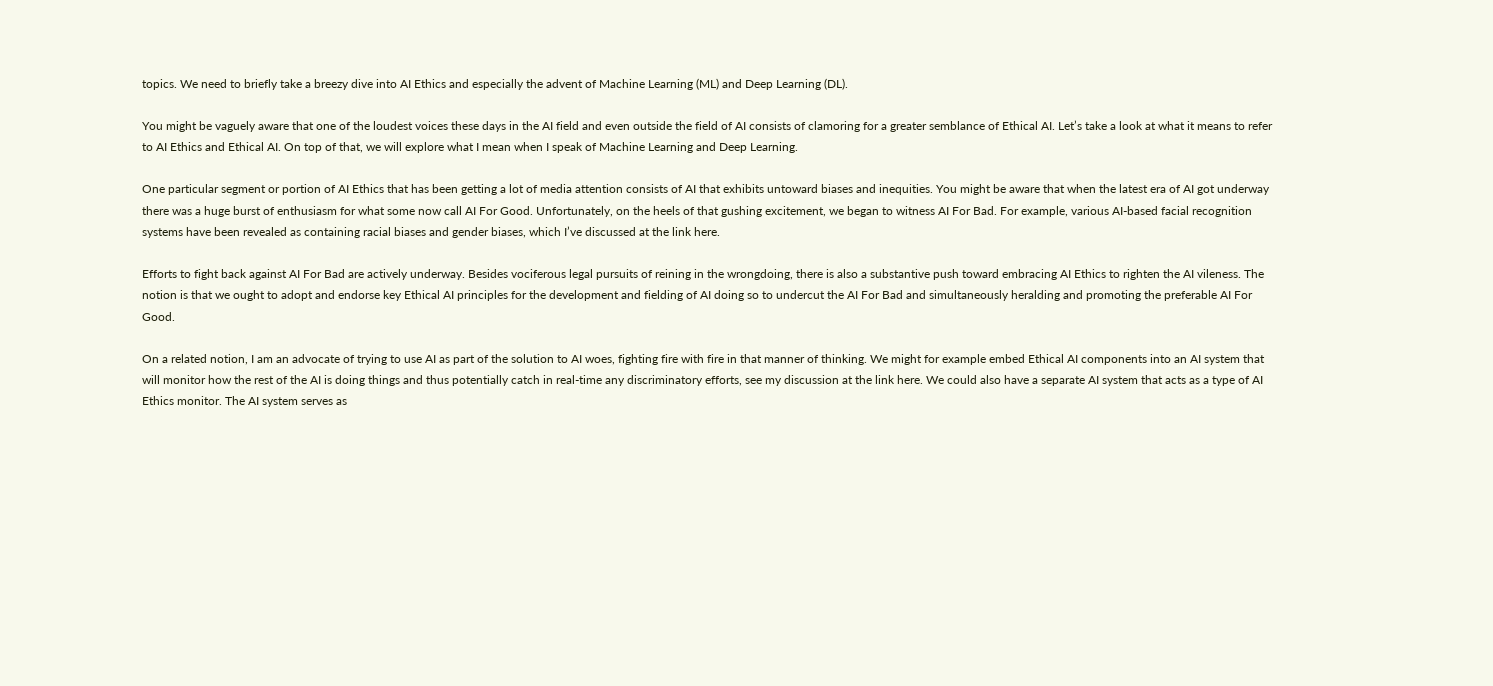topics. We need to briefly take a breezy dive into AI Ethics and especially the advent of Machine Learning (ML) and Deep Learning (DL).

You might be vaguely aware that one of the loudest voices these days in the AI field and even outside the field of AI consists of clamoring for a greater semblance of Ethical AI. Let’s take a look at what it means to refer to AI Ethics and Ethical AI. On top of that, we will explore what I mean when I speak of Machine Learning and Deep Learning.

One particular segment or portion of AI Ethics that has been getting a lot of media attention consists of AI that exhibits untoward biases and inequities. You might be aware that when the latest era of AI got underway there was a huge burst of enthusiasm for what some now call AI For Good. Unfortunately, on the heels of that gushing excitement, we began to witness AI For Bad. For example, various AI-based facial recognition systems have been revealed as containing racial biases and gender biases, which I’ve discussed at the link here.

Efforts to fight back against AI For Bad are actively underway. Besides vociferous legal pursuits of reining in the wrongdoing, there is also a substantive push toward embracing AI Ethics to righten the AI vileness. The notion is that we ought to adopt and endorse key Ethical AI principles for the development and fielding of AI doing so to undercut the AI For Bad and simultaneously heralding and promoting the preferable AI For Good.

On a related notion, I am an advocate of trying to use AI as part of the solution to AI woes, fighting fire with fire in that manner of thinking. We might for example embed Ethical AI components into an AI system that will monitor how the rest of the AI is doing things and thus potentially catch in real-time any discriminatory efforts, see my discussion at the link here. We could also have a separate AI system that acts as a type of AI Ethics monitor. The AI system serves as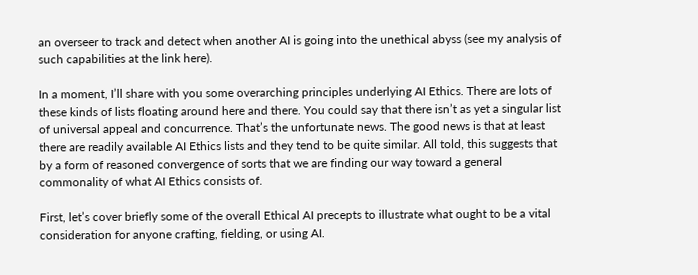an overseer to track and detect when another AI is going into the unethical abyss (see my analysis of such capabilities at the link here).

In a moment, I’ll share with you some overarching principles underlying AI Ethics. There are lots of these kinds of lists floating around here and there. You could say that there isn’t as yet a singular list of universal appeal and concurrence. That’s the unfortunate news. The good news is that at least there are readily available AI Ethics lists and they tend to be quite similar. All told, this suggests that by a form of reasoned convergence of sorts that we are finding our way toward a general commonality of what AI Ethics consists of.

First, let’s cover briefly some of the overall Ethical AI precepts to illustrate what ought to be a vital consideration for anyone crafting, fielding, or using AI.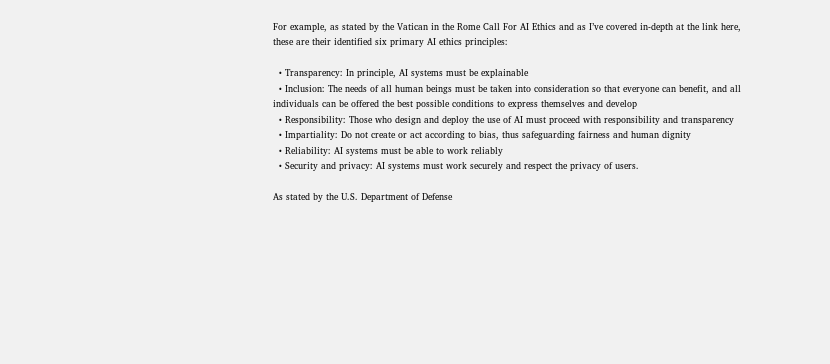For example, as stated by the Vatican in the Rome Call For AI Ethics and as I’ve covered in-depth at the link here, these are their identified six primary AI ethics principles:

  • Transparency: In principle, AI systems must be explainable
  • Inclusion: The needs of all human beings must be taken into consideration so that everyone can benefit, and all individuals can be offered the best possible conditions to express themselves and develop
  • Responsibility: Those who design and deploy the use of AI must proceed with responsibility and transparency
  • Impartiality: Do not create or act according to bias, thus safeguarding fairness and human dignity
  • Reliability: AI systems must be able to work reliably
  • Security and privacy: AI systems must work securely and respect the privacy of users.

As stated by the U.S. Department of Defense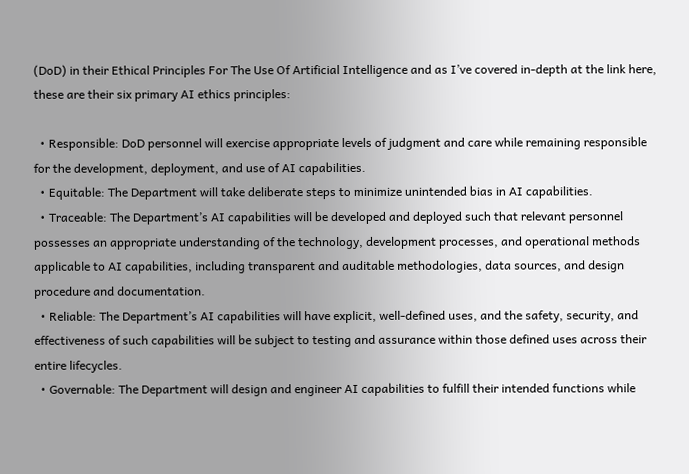(DoD) in their Ethical Principles For The Use Of Artificial Intelligence and as I’ve covered in-depth at the link here, these are their six primary AI ethics principles:

  • Responsible: DoD personnel will exercise appropriate levels of judgment and care while remaining responsible for the development, deployment, and use of AI capabilities.
  • Equitable: The Department will take deliberate steps to minimize unintended bias in AI capabilities.
  • Traceable: The Department’s AI capabilities will be developed and deployed such that relevant personnel possesses an appropriate understanding of the technology, development processes, and operational methods applicable to AI capabilities, including transparent and auditable methodologies, data sources, and design procedure and documentation.
  • Reliable: The Department’s AI capabilities will have explicit, well-defined uses, and the safety, security, and effectiveness of such capabilities will be subject to testing and assurance within those defined uses across their entire lifecycles.
  • Governable: The Department will design and engineer AI capabilities to fulfill their intended functions while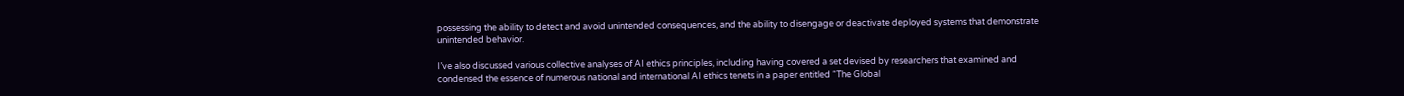possessing the ability to detect and avoid unintended consequences, and the ability to disengage or deactivate deployed systems that demonstrate unintended behavior.

I’ve also discussed various collective analyses of AI ethics principles, including having covered a set devised by researchers that examined and condensed the essence of numerous national and international AI ethics tenets in a paper entitled “The Global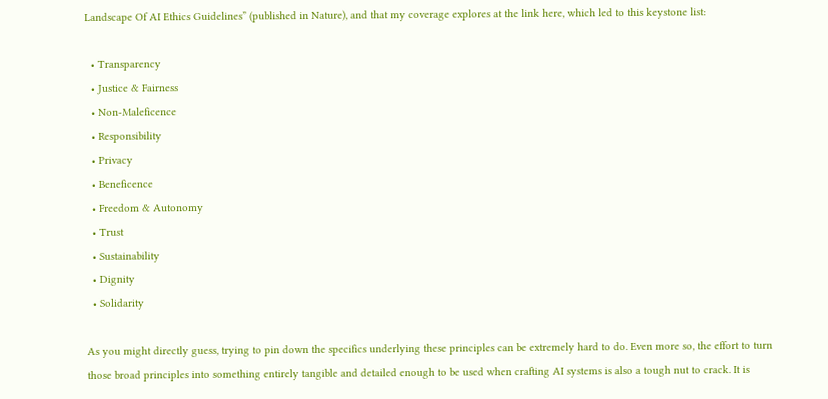Landscape Of AI Ethics Guidelines” (published in Nature), and that my coverage explores at the link here, which led to this keystone list:

  • Transparency
  • Justice & Fairness
  • Non-Maleficence
  • Responsibility
  • Privacy
  • Beneficence
  • Freedom & Autonomy
  • Trust
  • Sustainability
  • Dignity
  • Solidarity

As you might directly guess, trying to pin down the specifics underlying these principles can be extremely hard to do. Even more so, the effort to turn those broad principles into something entirely tangible and detailed enough to be used when crafting AI systems is also a tough nut to crack. It is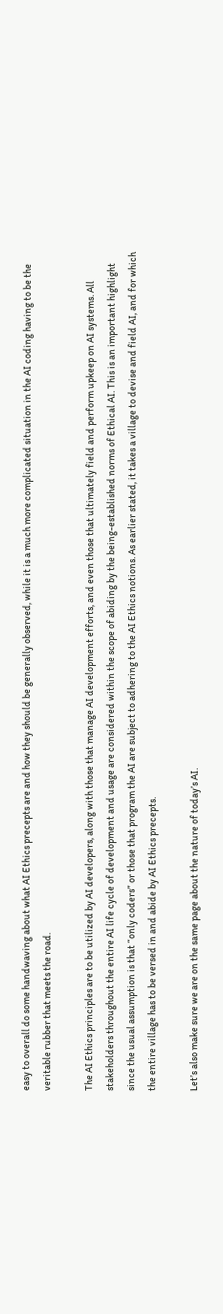easy to overall do some handwaving about what AI Ethics precepts are and how they should be generally observed, while it is a much more complicated situation in the AI coding having to be the veritable rubber that meets the road.

The AI Ethics principles are to be utilized by AI developers, along with those that manage AI development efforts, and even those that ultimately field and perform upkeep on AI systems. All stakeholders throughout the entire AI life cycle of development and usage are considered within the scope of abiding by the being-established norms of Ethical AI. This is an important highlight since the usual assumption is that “only coders” or those that program the AI are subject to adhering to the AI Ethics notions. As earlier stated, it takes a village to devise and field AI, and for which the entire village has to be versed in and abide by AI Ethics precepts.

Let’s also make sure we are on the same page about the nature of today’s AI.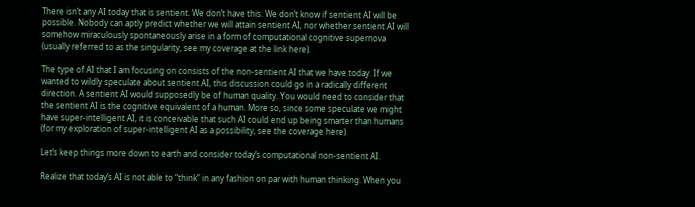There isn’t any AI today that is sentient. We don’t have this. We don’t know if sentient AI will be possible. Nobody can aptly predict whether we will attain sentient AI, nor whether sentient AI will somehow miraculously spontaneously arise in a form of computational cognitive supernova (usually referred to as the singularity, see my coverage at the link here).

The type of AI that I am focusing on consists of the non-sentient AI that we have today. If we wanted to wildly speculate about sentient AI, this discussion could go in a radically different direction. A sentient AI would supposedly be of human quality. You would need to consider that the sentient AI is the cognitive equivalent of a human. More so, since some speculate we might have super-intelligent AI, it is conceivable that such AI could end up being smarter than humans (for my exploration of super-intelligent AI as a possibility, see the coverage here).

Let’s keep things more down to earth and consider today’s computational non-sentient AI.

Realize that today’s AI is not able to “think” in any fashion on par with human thinking. When you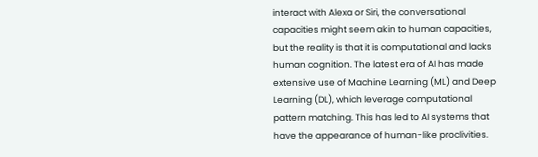interact with Alexa or Siri, the conversational capacities might seem akin to human capacities, but the reality is that it is computational and lacks human cognition. The latest era of AI has made extensive use of Machine Learning (ML) and Deep Learning (DL), which leverage computational pattern matching. This has led to AI systems that have the appearance of human-like proclivities.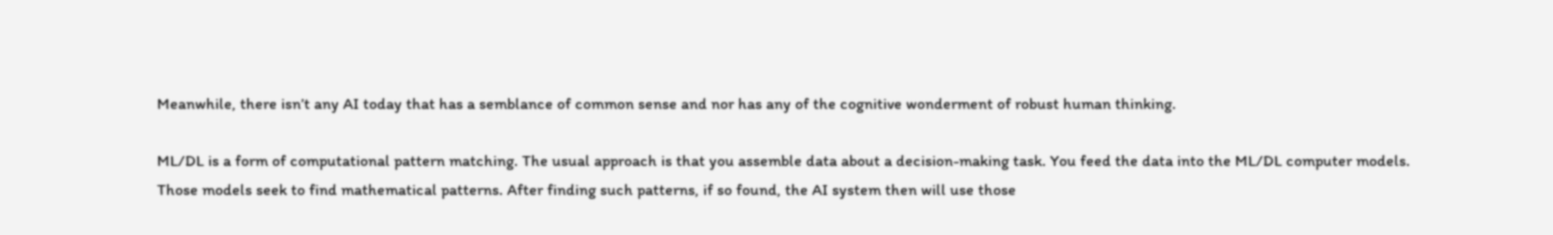Meanwhile, there isn’t any AI today that has a semblance of common sense and nor has any of the cognitive wonderment of robust human thinking.

ML/DL is a form of computational pattern matching. The usual approach is that you assemble data about a decision-making task. You feed the data into the ML/DL computer models. Those models seek to find mathematical patterns. After finding such patterns, if so found, the AI system then will use those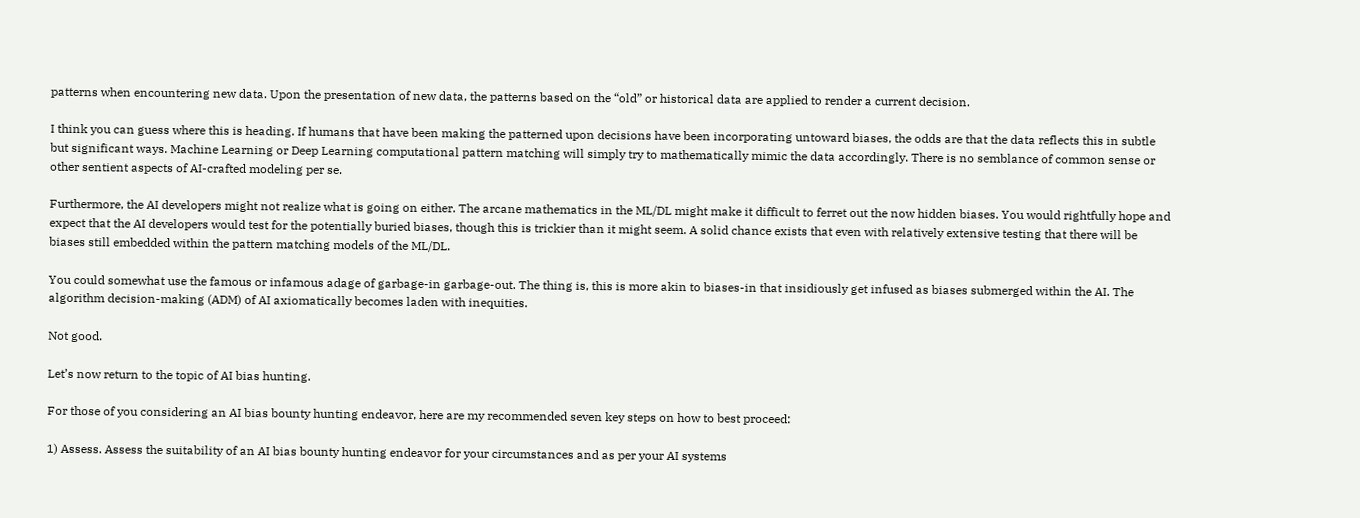patterns when encountering new data. Upon the presentation of new data, the patterns based on the “old” or historical data are applied to render a current decision.

I think you can guess where this is heading. If humans that have been making the patterned upon decisions have been incorporating untoward biases, the odds are that the data reflects this in subtle but significant ways. Machine Learning or Deep Learning computational pattern matching will simply try to mathematically mimic the data accordingly. There is no semblance of common sense or other sentient aspects of AI-crafted modeling per se.

Furthermore, the AI developers might not realize what is going on either. The arcane mathematics in the ML/DL might make it difficult to ferret out the now hidden biases. You would rightfully hope and expect that the AI developers would test for the potentially buried biases, though this is trickier than it might seem. A solid chance exists that even with relatively extensive testing that there will be biases still embedded within the pattern matching models of the ML/DL.

You could somewhat use the famous or infamous adage of garbage-in garbage-out. The thing is, this is more akin to biases-in that insidiously get infused as biases submerged within the AI. The algorithm decision-making (ADM) of AI axiomatically becomes laden with inequities.

Not good.

Let’s now return to the topic of AI bias hunting.

For those of you considering an AI bias bounty hunting endeavor, here are my recommended seven key steps on how to best proceed:

1) Assess. Assess the suitability of an AI bias bounty hunting endeavor for your circumstances and as per your AI systems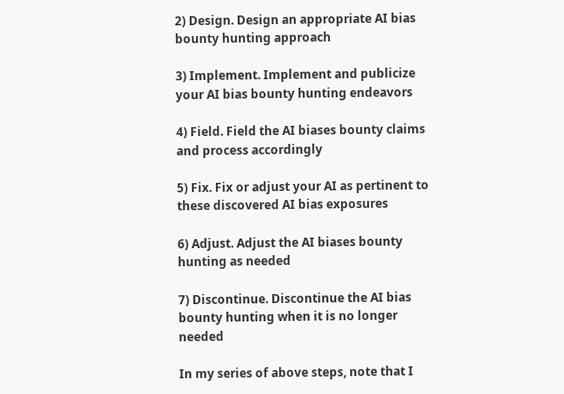2) Design. Design an appropriate AI bias bounty hunting approach

3) Implement. Implement and publicize your AI bias bounty hunting endeavors

4) Field. Field the AI biases bounty claims and process accordingly

5) Fix. Fix or adjust your AI as pertinent to these discovered AI bias exposures

6) Adjust. Adjust the AI biases bounty hunting as needed

7) Discontinue. Discontinue the AI bias bounty hunting when it is no longer needed

In my series of above steps, note that I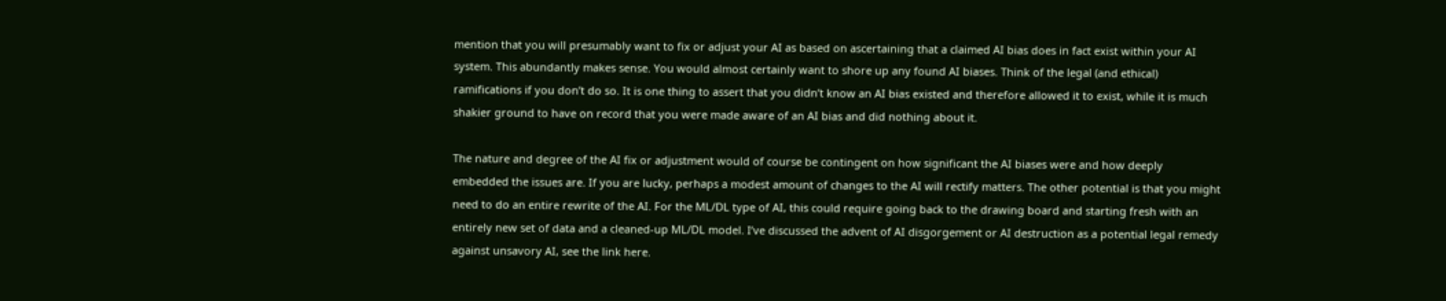mention that you will presumably want to fix or adjust your AI as based on ascertaining that a claimed AI bias does in fact exist within your AI system. This abundantly makes sense. You would almost certainly want to shore up any found AI biases. Think of the legal (and ethical) ramifications if you don’t do so. It is one thing to assert that you didn’t know an AI bias existed and therefore allowed it to exist, while it is much shakier ground to have on record that you were made aware of an AI bias and did nothing about it.

The nature and degree of the AI fix or adjustment would of course be contingent on how significant the AI biases were and how deeply embedded the issues are. If you are lucky, perhaps a modest amount of changes to the AI will rectify matters. The other potential is that you might need to do an entire rewrite of the AI. For the ML/DL type of AI, this could require going back to the drawing board and starting fresh with an entirely new set of data and a cleaned-up ML/DL model. I’ve discussed the advent of AI disgorgement or AI destruction as a potential legal remedy against unsavory AI, see the link here.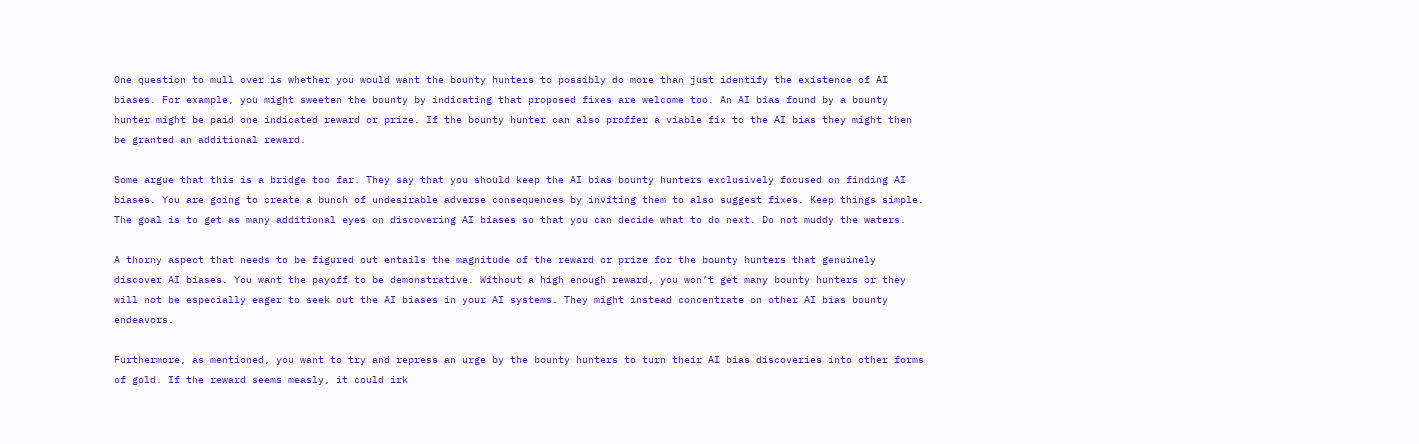One question to mull over is whether you would want the bounty hunters to possibly do more than just identify the existence of AI biases. For example, you might sweeten the bounty by indicating that proposed fixes are welcome too. An AI bias found by a bounty hunter might be paid one indicated reward or prize. If the bounty hunter can also proffer a viable fix to the AI bias they might then be granted an additional reward.

Some argue that this is a bridge too far. They say that you should keep the AI bias bounty hunters exclusively focused on finding AI biases. You are going to create a bunch of undesirable adverse consequences by inviting them to also suggest fixes. Keep things simple. The goal is to get as many additional eyes on discovering AI biases so that you can decide what to do next. Do not muddy the waters.

A thorny aspect that needs to be figured out entails the magnitude of the reward or prize for the bounty hunters that genuinely discover AI biases. You want the payoff to be demonstrative. Without a high enough reward, you won’t get many bounty hunters or they will not be especially eager to seek out the AI biases in your AI systems. They might instead concentrate on other AI bias bounty endeavors.

Furthermore, as mentioned, you want to try and repress an urge by the bounty hunters to turn their AI bias discoveries into other forms of gold. If the reward seems measly, it could irk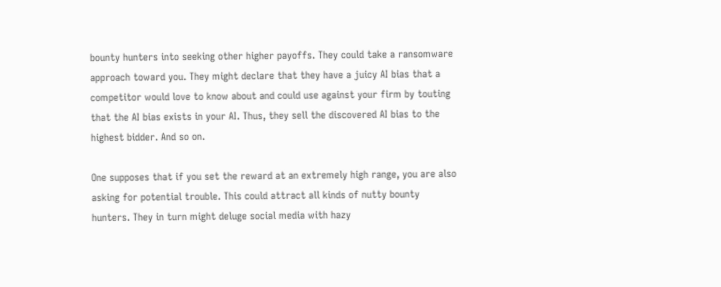bounty hunters into seeking other higher payoffs. They could take a ransomware approach toward you. They might declare that they have a juicy AI bias that a competitor would love to know about and could use against your firm by touting that the AI bias exists in your AI. Thus, they sell the discovered AI bias to the highest bidder. And so on.

One supposes that if you set the reward at an extremely high range, you are also asking for potential trouble. This could attract all kinds of nutty bounty hunters. They in turn might deluge social media with hazy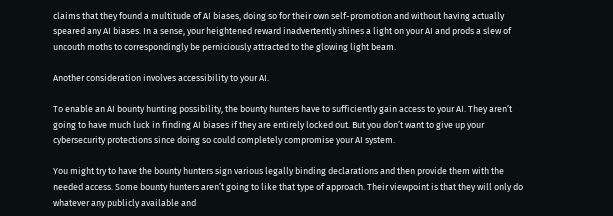claims that they found a multitude of AI biases, doing so for their own self-promotion and without having actually speared any AI biases. In a sense, your heightened reward inadvertently shines a light on your AI and prods a slew of uncouth moths to correspondingly be perniciously attracted to the glowing light beam.

Another consideration involves accessibility to your AI.

To enable an AI bounty hunting possibility, the bounty hunters have to sufficiently gain access to your AI. They aren’t going to have much luck in finding AI biases if they are entirely locked out. But you don’t want to give up your cybersecurity protections since doing so could completely compromise your AI system.

You might try to have the bounty hunters sign various legally binding declarations and then provide them with the needed access. Some bounty hunters aren’t going to like that type of approach. Their viewpoint is that they will only do whatever any publicly available and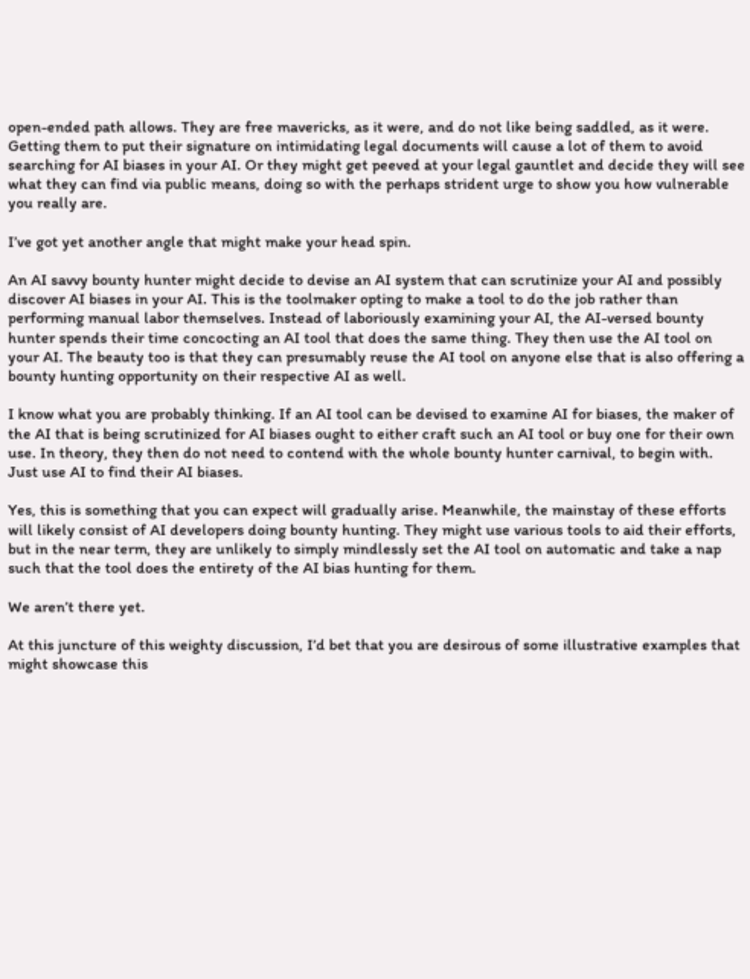open-ended path allows. They are free mavericks, as it were, and do not like being saddled, as it were. Getting them to put their signature on intimidating legal documents will cause a lot of them to avoid searching for AI biases in your AI. Or they might get peeved at your legal gauntlet and decide they will see what they can find via public means, doing so with the perhaps strident urge to show you how vulnerable you really are.

I’ve got yet another angle that might make your head spin.

An AI savvy bounty hunter might decide to devise an AI system that can scrutinize your AI and possibly discover AI biases in your AI. This is the toolmaker opting to make a tool to do the job rather than performing manual labor themselves. Instead of laboriously examining your AI, the AI-versed bounty hunter spends their time concocting an AI tool that does the same thing. They then use the AI tool on your AI. The beauty too is that they can presumably reuse the AI tool on anyone else that is also offering a bounty hunting opportunity on their respective AI as well.

I know what you are probably thinking. If an AI tool can be devised to examine AI for biases, the maker of the AI that is being scrutinized for AI biases ought to either craft such an AI tool or buy one for their own use. In theory, they then do not need to contend with the whole bounty hunter carnival, to begin with. Just use AI to find their AI biases.

Yes, this is something that you can expect will gradually arise. Meanwhile, the mainstay of these efforts will likely consist of AI developers doing bounty hunting. They might use various tools to aid their efforts, but in the near term, they are unlikely to simply mindlessly set the AI tool on automatic and take a nap such that the tool does the entirety of the AI bias hunting for them.

We aren’t there yet.

At this juncture of this weighty discussion, I’d bet that you are desirous of some illustrative examples that might showcase this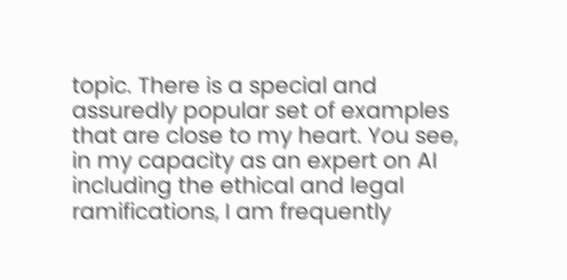topic. There is a special and assuredly popular set of examples that are close to my heart. You see, in my capacity as an expert on AI including the ethical and legal ramifications, I am frequently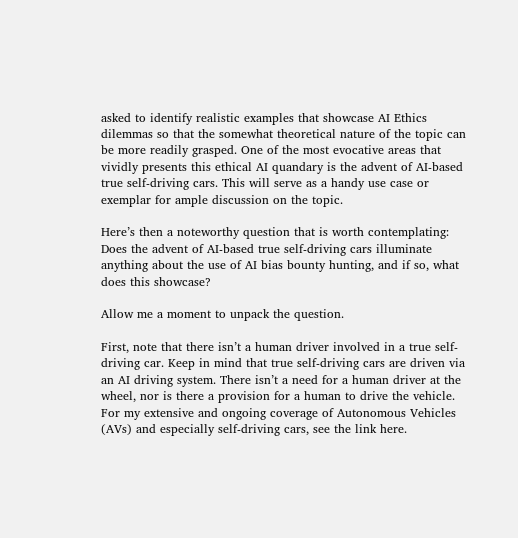asked to identify realistic examples that showcase AI Ethics dilemmas so that the somewhat theoretical nature of the topic can be more readily grasped. One of the most evocative areas that vividly presents this ethical AI quandary is the advent of AI-based true self-driving cars. This will serve as a handy use case or exemplar for ample discussion on the topic.

Here’s then a noteworthy question that is worth contemplating: Does the advent of AI-based true self-driving cars illuminate anything about the use of AI bias bounty hunting, and if so, what does this showcase?

Allow me a moment to unpack the question.

First, note that there isn’t a human driver involved in a true self-driving car. Keep in mind that true self-driving cars are driven via an AI driving system. There isn’t a need for a human driver at the wheel, nor is there a provision for a human to drive the vehicle. For my extensive and ongoing coverage of Autonomous Vehicles (AVs) and especially self-driving cars, see the link here.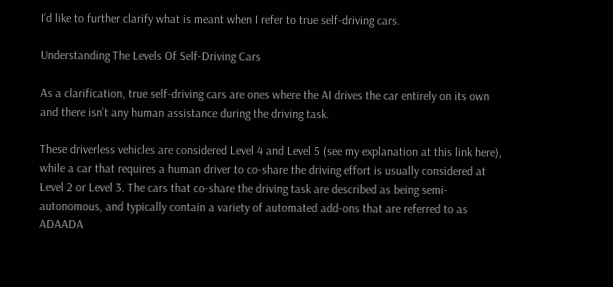I’d like to further clarify what is meant when I refer to true self-driving cars.

Understanding The Levels Of Self-Driving Cars

As a clarification, true self-driving cars are ones where the AI drives the car entirely on its own and there isn’t any human assistance during the driving task.

These driverless vehicles are considered Level 4 and Level 5 (see my explanation at this link here), while a car that requires a human driver to co-share the driving effort is usually considered at Level 2 or Level 3. The cars that co-share the driving task are described as being semi-autonomous, and typically contain a variety of automated add-ons that are referred to as ADAADA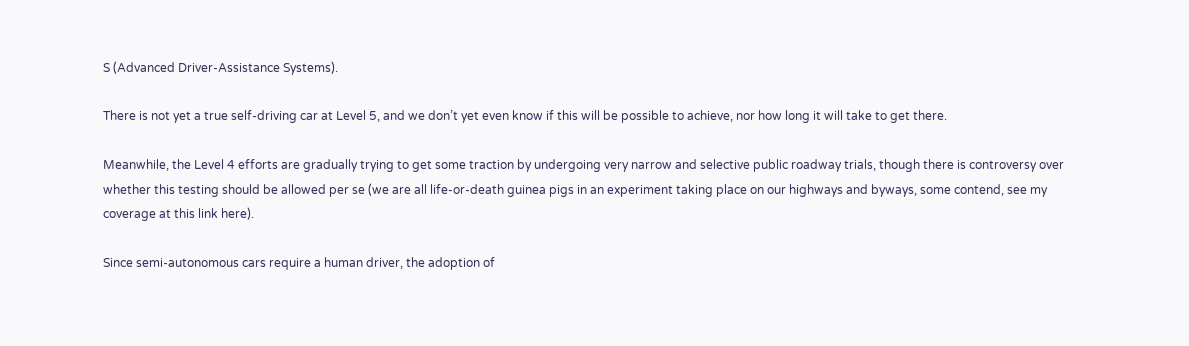S (Advanced Driver-Assistance Systems).

There is not yet a true self-driving car at Level 5, and we don’t yet even know if this will be possible to achieve, nor how long it will take to get there.

Meanwhile, the Level 4 efforts are gradually trying to get some traction by undergoing very narrow and selective public roadway trials, though there is controversy over whether this testing should be allowed per se (we are all life-or-death guinea pigs in an experiment taking place on our highways and byways, some contend, see my coverage at this link here).

Since semi-autonomous cars require a human driver, the adoption of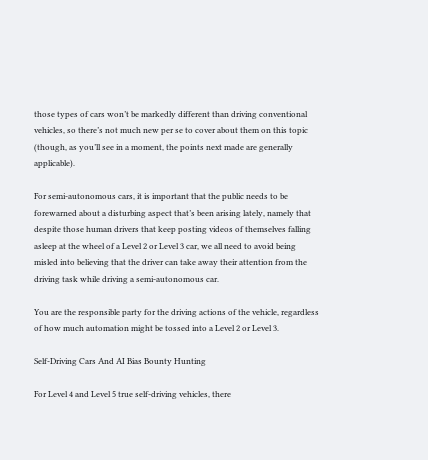those types of cars won’t be markedly different than driving conventional vehicles, so there’s not much new per se to cover about them on this topic (though, as you’ll see in a moment, the points next made are generally applicable).

For semi-autonomous cars, it is important that the public needs to be forewarned about a disturbing aspect that’s been arising lately, namely that despite those human drivers that keep posting videos of themselves falling asleep at the wheel of a Level 2 or Level 3 car, we all need to avoid being misled into believing that the driver can take away their attention from the driving task while driving a semi-autonomous car.

You are the responsible party for the driving actions of the vehicle, regardless of how much automation might be tossed into a Level 2 or Level 3.

Self-Driving Cars And AI Bias Bounty Hunting

For Level 4 and Level 5 true self-driving vehicles, there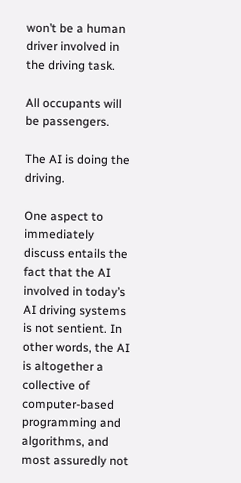won’t be a human driver involved in the driving task.

All occupants will be passengers.

The AI is doing the driving.

One aspect to immediately discuss entails the fact that the AI involved in today’s AI driving systems is not sentient. In other words, the AI is altogether a collective of computer-based programming and algorithms, and most assuredly not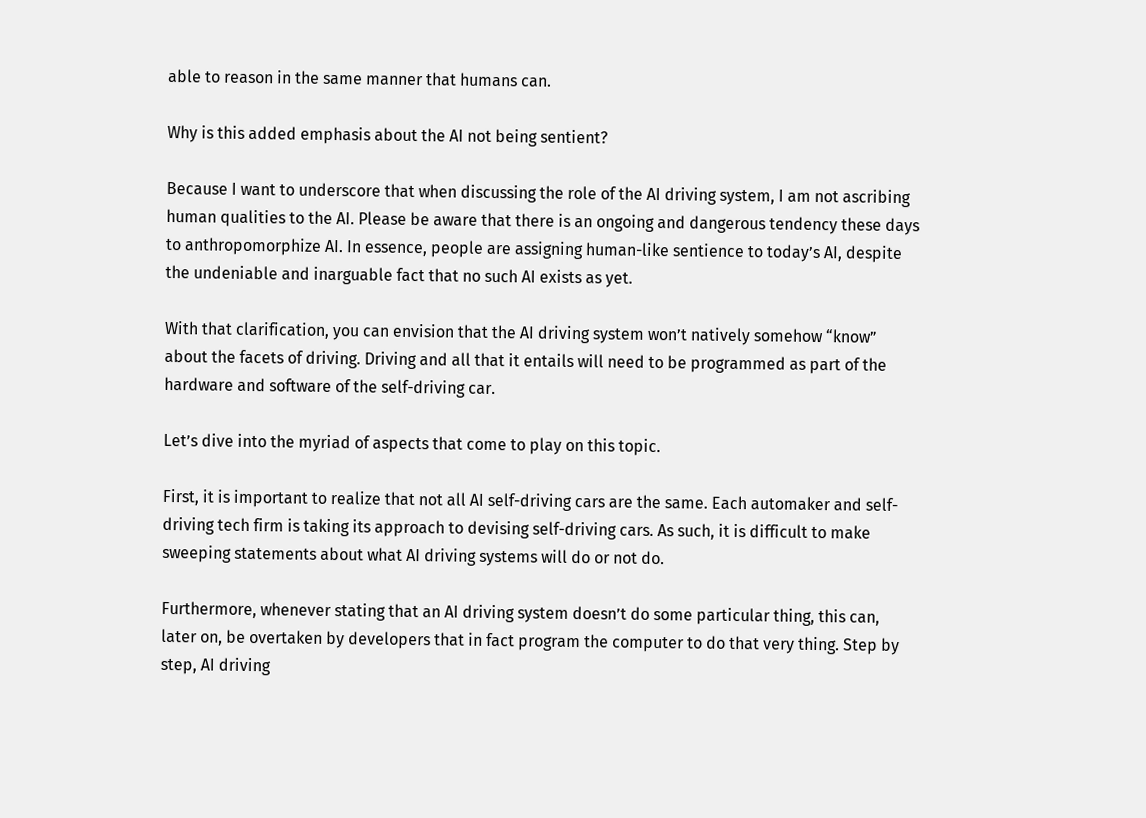able to reason in the same manner that humans can.

Why is this added emphasis about the AI not being sentient?

Because I want to underscore that when discussing the role of the AI driving system, I am not ascribing human qualities to the AI. Please be aware that there is an ongoing and dangerous tendency these days to anthropomorphize AI. In essence, people are assigning human-like sentience to today’s AI, despite the undeniable and inarguable fact that no such AI exists as yet.

With that clarification, you can envision that the AI driving system won’t natively somehow “know” about the facets of driving. Driving and all that it entails will need to be programmed as part of the hardware and software of the self-driving car.

Let’s dive into the myriad of aspects that come to play on this topic.

First, it is important to realize that not all AI self-driving cars are the same. Each automaker and self-driving tech firm is taking its approach to devising self-driving cars. As such, it is difficult to make sweeping statements about what AI driving systems will do or not do.

Furthermore, whenever stating that an AI driving system doesn’t do some particular thing, this can, later on, be overtaken by developers that in fact program the computer to do that very thing. Step by step, AI driving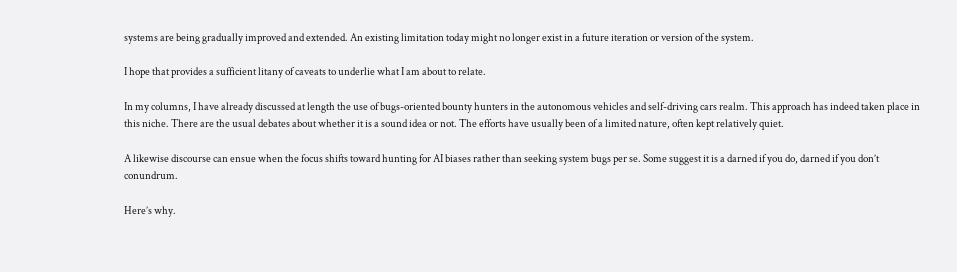systems are being gradually improved and extended. An existing limitation today might no longer exist in a future iteration or version of the system.

I hope that provides a sufficient litany of caveats to underlie what I am about to relate.

In my columns, I have already discussed at length the use of bugs-oriented bounty hunters in the autonomous vehicles and self-driving cars realm. This approach has indeed taken place in this niche. There are the usual debates about whether it is a sound idea or not. The efforts have usually been of a limited nature, often kept relatively quiet.

A likewise discourse can ensue when the focus shifts toward hunting for AI biases rather than seeking system bugs per se. Some suggest it is a darned if you do, darned if you don’t conundrum.

Here’s why.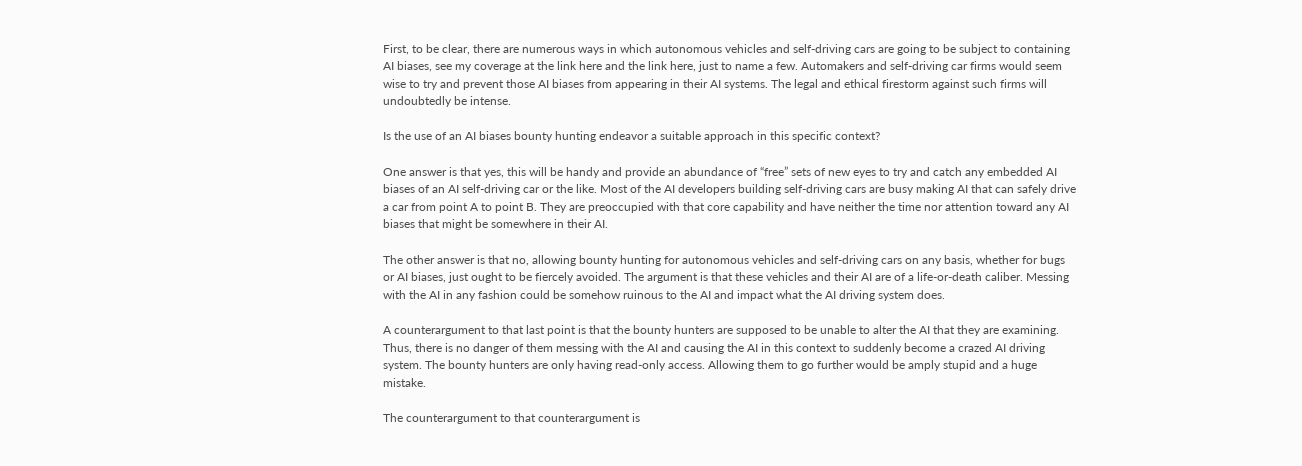First, to be clear, there are numerous ways in which autonomous vehicles and self-driving cars are going to be subject to containing AI biases, see my coverage at the link here and the link here, just to name a few. Automakers and self-driving car firms would seem wise to try and prevent those AI biases from appearing in their AI systems. The legal and ethical firestorm against such firms will undoubtedly be intense.

Is the use of an AI biases bounty hunting endeavor a suitable approach in this specific context?

One answer is that yes, this will be handy and provide an abundance of “free” sets of new eyes to try and catch any embedded AI biases of an AI self-driving car or the like. Most of the AI developers building self-driving cars are busy making AI that can safely drive a car from point A to point B. They are preoccupied with that core capability and have neither the time nor attention toward any AI biases that might be somewhere in their AI.

The other answer is that no, allowing bounty hunting for autonomous vehicles and self-driving cars on any basis, whether for bugs or AI biases, just ought to be fiercely avoided. The argument is that these vehicles and their AI are of a life-or-death caliber. Messing with the AI in any fashion could be somehow ruinous to the AI and impact what the AI driving system does.

A counterargument to that last point is that the bounty hunters are supposed to be unable to alter the AI that they are examining. Thus, there is no danger of them messing with the AI and causing the AI in this context to suddenly become a crazed AI driving system. The bounty hunters are only having read-only access. Allowing them to go further would be amply stupid and a huge mistake.

The counterargument to that counterargument is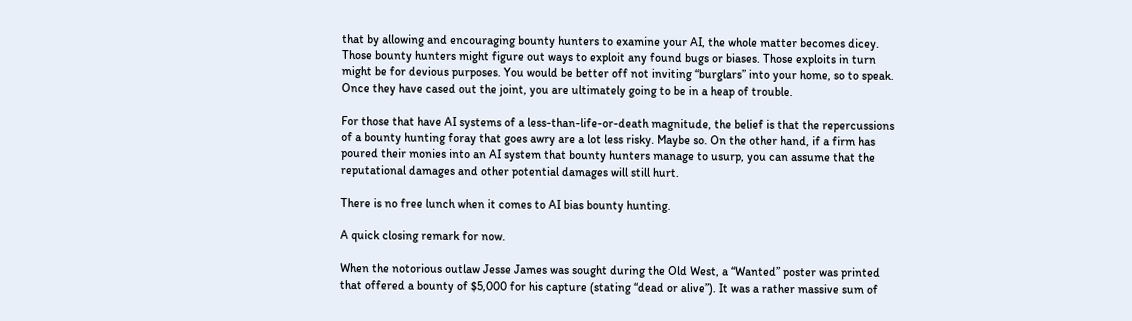that by allowing and encouraging bounty hunters to examine your AI, the whole matter becomes dicey. Those bounty hunters might figure out ways to exploit any found bugs or biases. Those exploits in turn might be for devious purposes. You would be better off not inviting “burglars” into your home, so to speak. Once they have cased out the joint, you are ultimately going to be in a heap of trouble.

For those that have AI systems of a less-than-life-or-death magnitude, the belief is that the repercussions of a bounty hunting foray that goes awry are a lot less risky. Maybe so. On the other hand, if a firm has poured their monies into an AI system that bounty hunters manage to usurp, you can assume that the reputational damages and other potential damages will still hurt.

There is no free lunch when it comes to AI bias bounty hunting.

A quick closing remark for now.

When the notorious outlaw Jesse James was sought during the Old West, a “Wanted” poster was printed that offered a bounty of $5,000 for his capture (stating “dead or alive”). It was a rather massive sum of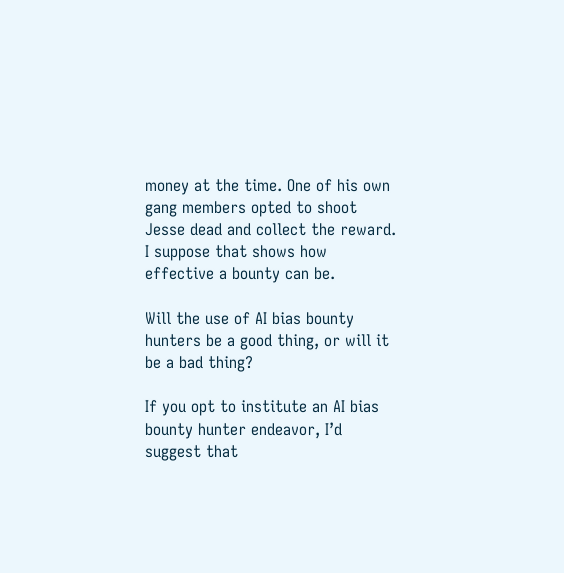money at the time. One of his own gang members opted to shoot Jesse dead and collect the reward. I suppose that shows how effective a bounty can be.

Will the use of AI bias bounty hunters be a good thing, or will it be a bad thing?

If you opt to institute an AI bias bounty hunter endeavor, I’d suggest that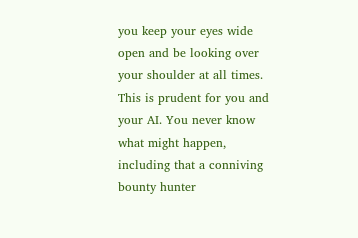you keep your eyes wide open and be looking over your shoulder at all times. This is prudent for you and your AI. You never know what might happen, including that a conniving bounty hunter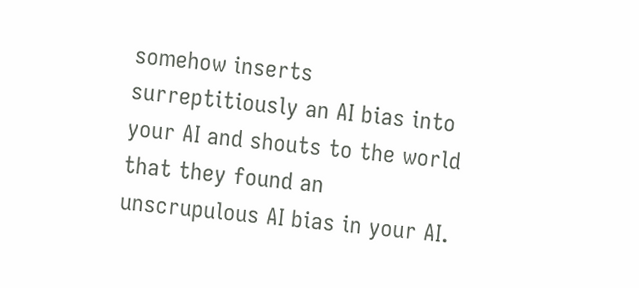somehow inserts surreptitiously an AI bias into your AI and shouts to the world that they found an unscrupulous AI bias in your AI.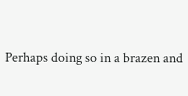Perhaps doing so in a brazen and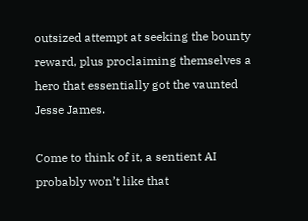outsized attempt at seeking the bounty reward, plus proclaiming themselves a hero that essentially got the vaunted Jesse James.

Come to think of it, a sentient AI probably won’t like that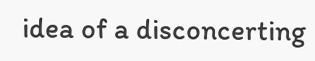idea of a disconcerting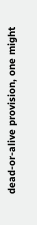dead-or-alive provision, one might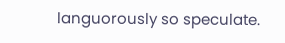languorously so speculate.